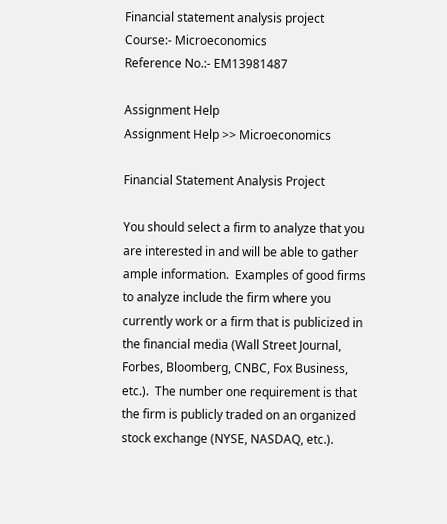Financial statement analysis project
Course:- Microeconomics
Reference No.:- EM13981487

Assignment Help
Assignment Help >> Microeconomics

Financial Statement Analysis Project

You should select a firm to analyze that you are interested in and will be able to gather ample information.  Examples of good firms to analyze include the firm where you currently work or a firm that is publicized in the financial media (Wall Street Journal, Forbes, Bloomberg, CNBC, Fox Business, etc.).  The number one requirement is that the firm is publicly traded on an organized stock exchange (NYSE, NASDAQ, etc.).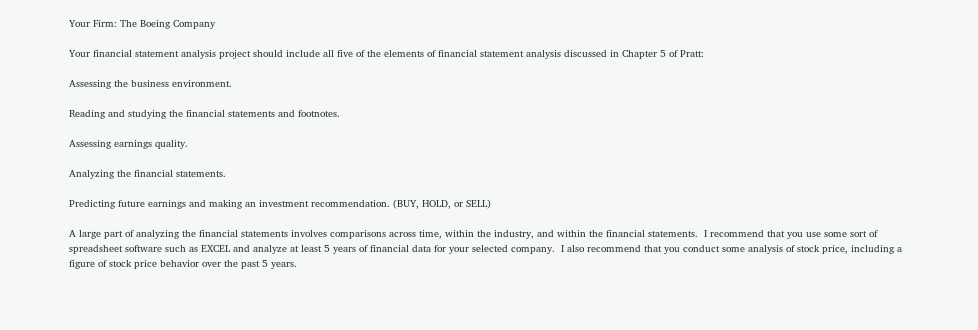Your Firm: The Boeing Company

Your financial statement analysis project should include all five of the elements of financial statement analysis discussed in Chapter 5 of Pratt:

Assessing the business environment.

Reading and studying the financial statements and footnotes.

Assessing earnings quality.

Analyzing the financial statements.

Predicting future earnings and making an investment recommendation. (BUY, HOLD, or SELL)

A large part of analyzing the financial statements involves comparisons across time, within the industry, and within the financial statements.  I recommend that you use some sort of spreadsheet software such as EXCEL and analyze at least 5 years of financial data for your selected company.  I also recommend that you conduct some analysis of stock price, including a figure of stock price behavior over the past 5 years.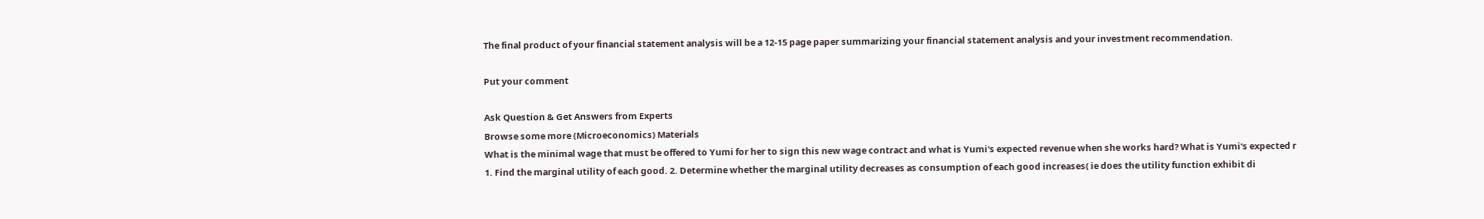The final product of your financial statement analysis will be a 12-15 page paper summarizing your financial statement analysis and your investment recommendation.

Put your comment

Ask Question & Get Answers from Experts
Browse some more (Microeconomics) Materials
What is the minimal wage that must be offered to Yumi for her to sign this new wage contract and what is Yumi's expected revenue when she works hard? What is Yumi's expected r
1. Find the marginal utility of each good. 2. Determine whether the marginal utility decreases as consumption of each good increases( ie does the utility function exhibit di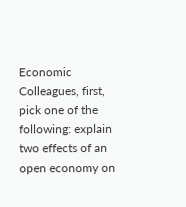Economic Colleagues, first, pick one of the following: explain two effects of an open economy on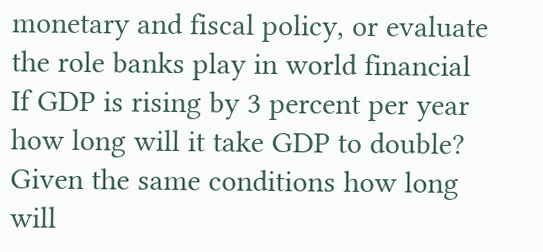monetary and fiscal policy, or evaluate the role banks play in world financial
If GDP is rising by 3 percent per year how long will it take GDP to double? Given the same conditions how long will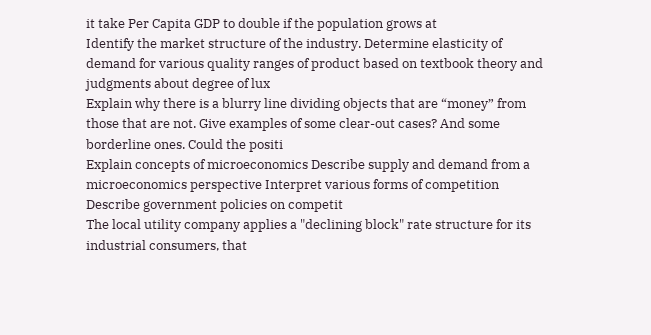it take Per Capita GDP to double if the population grows at
Identify the market structure of the industry. Determine elasticity of demand for various quality ranges of product based on textbook theory and judgments about degree of lux
Explain why there is a blurry line dividing objects that are “money” from those that are not. Give examples of some clear-out cases? And some borderline ones. Could the positi
Explain concepts of microeconomics Describe supply and demand from a microeconomics perspective Interpret various forms of competition Describe government policies on competit
The local utility company applies a "declining block" rate structure for its industrial consumers, that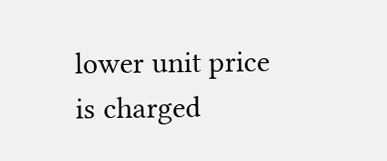lower unit price is charged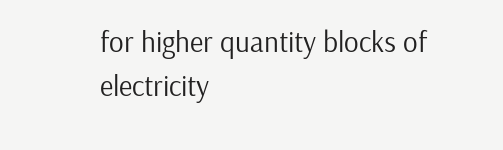for higher quantity blocks of electricity